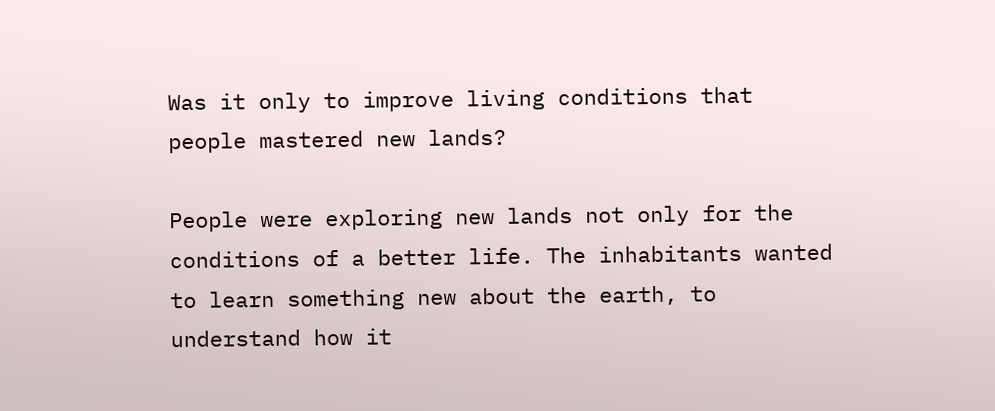Was it only to improve living conditions that people mastered new lands?

People were exploring new lands not only for the conditions of a better life. The inhabitants wanted to learn something new about the earth, to understand how it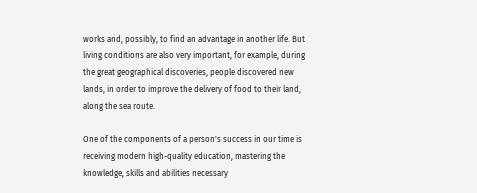works and, possibly, to find an advantage in another life. But living conditions are also very important, for example, during the great geographical discoveries, people discovered new lands, in order to improve the delivery of food to their land, along the sea route.

One of the components of a person's success in our time is receiving modern high-quality education, mastering the knowledge, skills and abilities necessary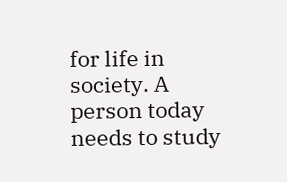for life in society. A person today needs to study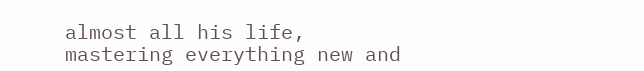almost all his life, mastering everything new and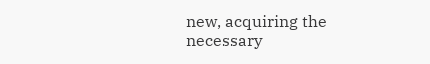new, acquiring the necessary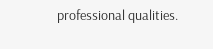professional qualities.